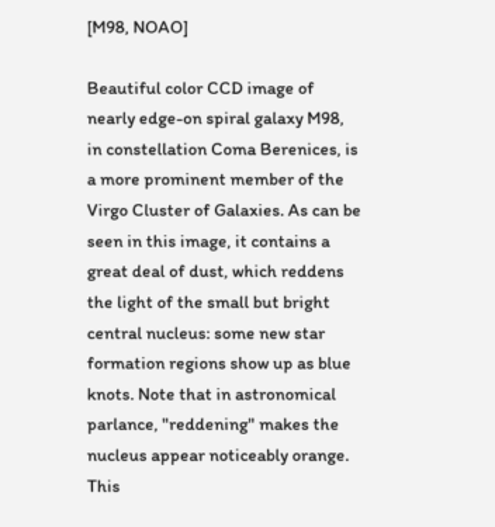[M98, NOAO]

Beautiful color CCD image of nearly edge-on spiral galaxy M98, in constellation Coma Berenices, is a more prominent member of the Virgo Cluster of Galaxies. As can be seen in this image, it contains a great deal of dust, which reddens the light of the small but bright central nucleus: some new star formation regions show up as blue knots. Note that in astronomical parlance, "reddening" makes the nucleus appear noticeably orange. This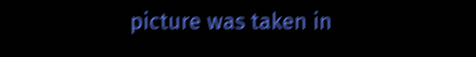picture was taken in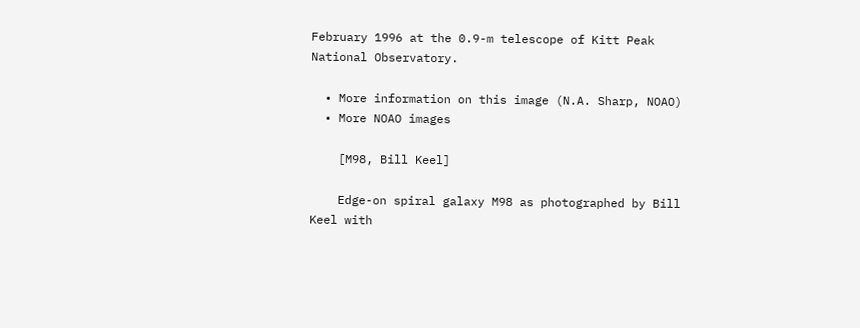February 1996 at the 0.9-m telescope of Kitt Peak National Observatory.

  • More information on this image (N.A. Sharp, NOAO)
  • More NOAO images

    [M98, Bill Keel]

    Edge-on spiral galaxy M98 as photographed by Bill Keel with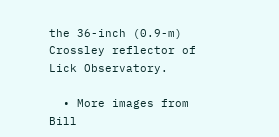the 36-inch (0.9-m) Crossley reflector of Lick Observatory.

  • More images from Bill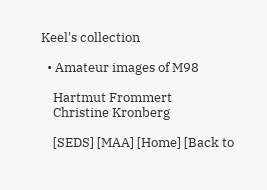Keel's collection

  • Amateur images of M98

    Hartmut Frommert
    Christine Kronberg

    [SEDS] [MAA] [Home] [Back to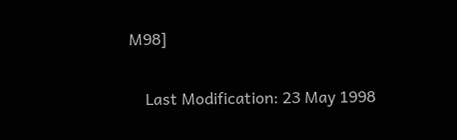M98]

    Last Modification: 23 May 1998